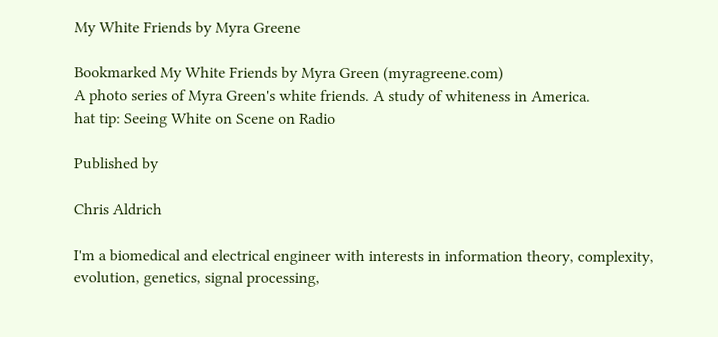My White Friends by Myra Greene

Bookmarked My White Friends by Myra Green (myragreene.com)
A photo series of Myra Green's white friends. A study of whiteness in America.
hat tip: Seeing White on Scene on Radio

Published by

Chris Aldrich

I'm a biomedical and electrical engineer with interests in information theory, complexity, evolution, genetics, signal processing,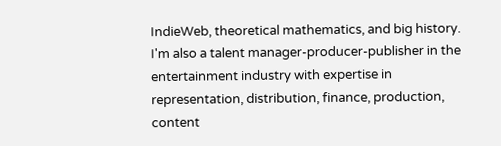IndieWeb, theoretical mathematics, and big history. I'm also a talent manager-producer-publisher in the entertainment industry with expertise in representation, distribution, finance, production, content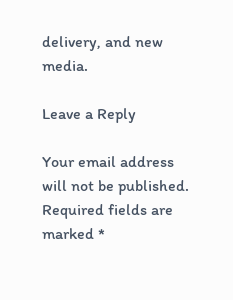delivery, and new media.

Leave a Reply

Your email address will not be published. Required fields are marked *